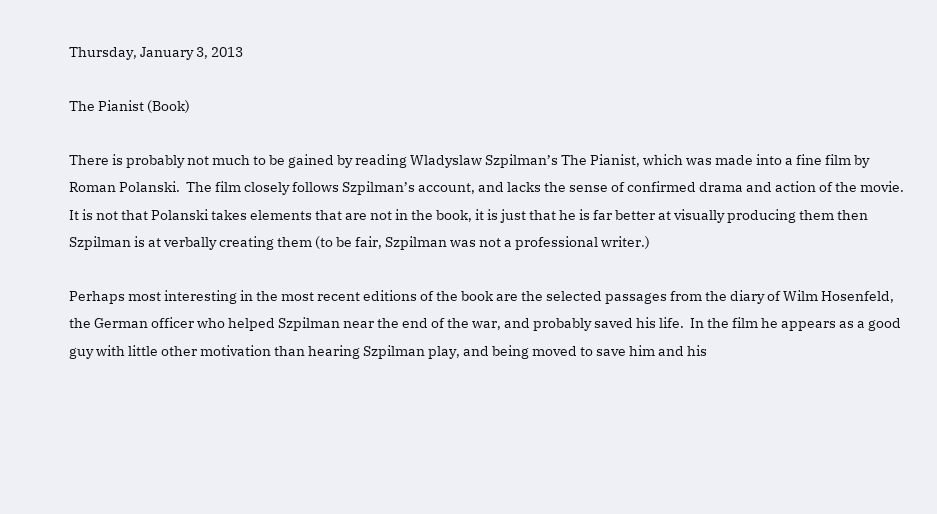Thursday, January 3, 2013

The Pianist (Book)

There is probably not much to be gained by reading Wladyslaw Szpilman’s The Pianist, which was made into a fine film by Roman Polanski.  The film closely follows Szpilman’s account, and lacks the sense of confirmed drama and action of the movie.  It is not that Polanski takes elements that are not in the book, it is just that he is far better at visually producing them then Szpilman is at verbally creating them (to be fair, Szpilman was not a professional writer.)

Perhaps most interesting in the most recent editions of the book are the selected passages from the diary of Wilm Hosenfeld, the German officer who helped Szpilman near the end of the war, and probably saved his life.  In the film he appears as a good guy with little other motivation than hearing Szpilman play, and being moved to save him and his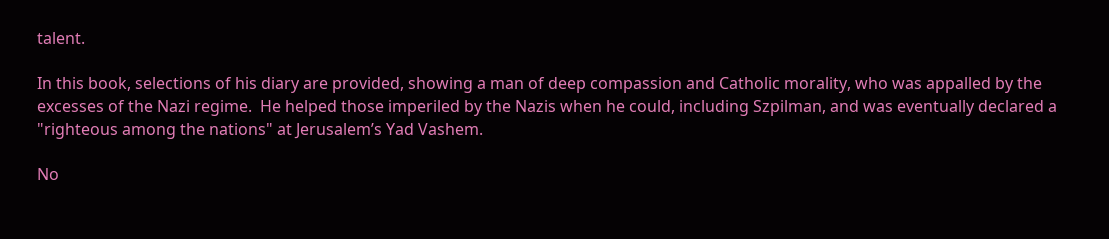talent.

In this book, selections of his diary are provided, showing a man of deep compassion and Catholic morality, who was appalled by the excesses of the Nazi regime.  He helped those imperiled by the Nazis when he could, including Szpilman, and was eventually declared a "righteous among the nations" at Jerusalem’s Yad Vashem.

No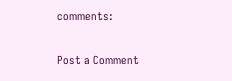comments:

Post a Comment